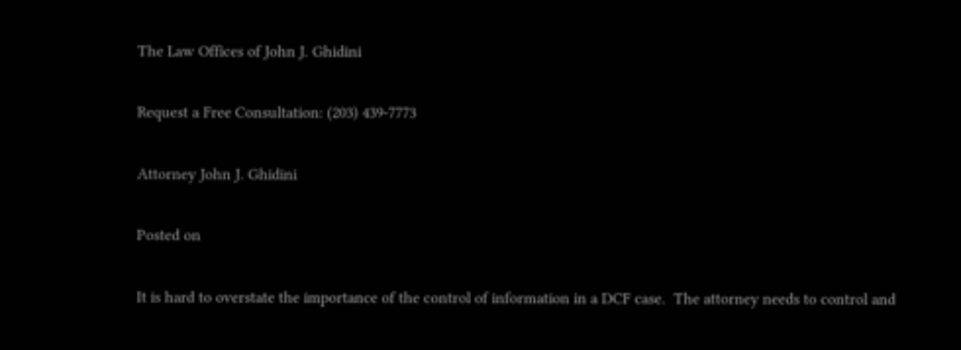The Law Offices of John J. Ghidini

Request a Free Consultation: (203) 439-7773

Attorney John J. Ghidini

Posted on

It is hard to overstate the importance of the control of information in a DCF case.  The attorney needs to control and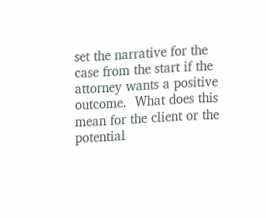set the narrative for the case from the start if the attorney wants a positive outcome.  What does this mean for the client or the potential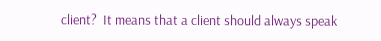client?  It means that a client should always speak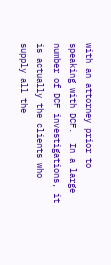with an attorney prior to speaking with DCF.  In a large number of DCF investigations, it is actually the clients who supply all the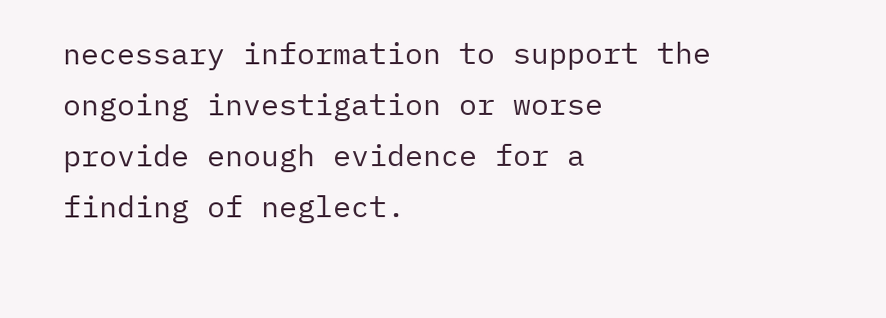necessary information to support the ongoing investigation or worse provide enough evidence for a finding of neglect.